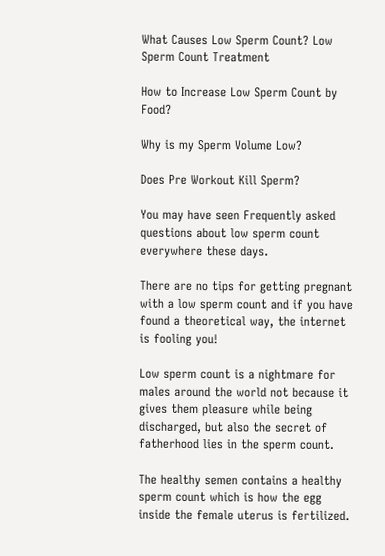What Causes Low Sperm Count? Low Sperm Count Treatment

How to Increase Low Sperm Count by Food?

Why is my Sperm Volume Low?

Does Pre Workout Kill Sperm?

You may have seen Frequently asked questions about low sperm count everywhere these days.

There are no tips for getting pregnant with a low sperm count and if you have found a theoretical way, the internet is fooling you!

Low sperm count is a nightmare for males around the world not because it gives them pleasure while being discharged, but also the secret of fatherhood lies in the sperm count.

The healthy semen contains a healthy sperm count which is how the egg inside the female uterus is fertilized.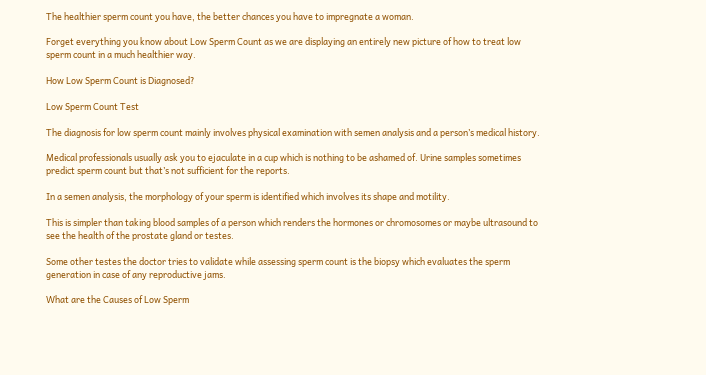The healthier sperm count you have, the better chances you have to impregnate a woman.

Forget everything you know about Low Sperm Count as we are displaying an entirely new picture of how to treat low sperm count in a much healthier way.

How Low Sperm Count is Diagnosed?

Low Sperm Count Test

The diagnosis for low sperm count mainly involves physical examination with semen analysis and a person’s medical history.

Medical professionals usually ask you to ejaculate in a cup which is nothing to be ashamed of. Urine samples sometimes predict sperm count but that’s not sufficient for the reports.

In a semen analysis, the morphology of your sperm is identified which involves its shape and motility.

This is simpler than taking blood samples of a person which renders the hormones or chromosomes or maybe ultrasound to see the health of the prostate gland or testes.

Some other testes the doctor tries to validate while assessing sperm count is the biopsy which evaluates the sperm generation in case of any reproductive jams.

What are the Causes of Low Sperm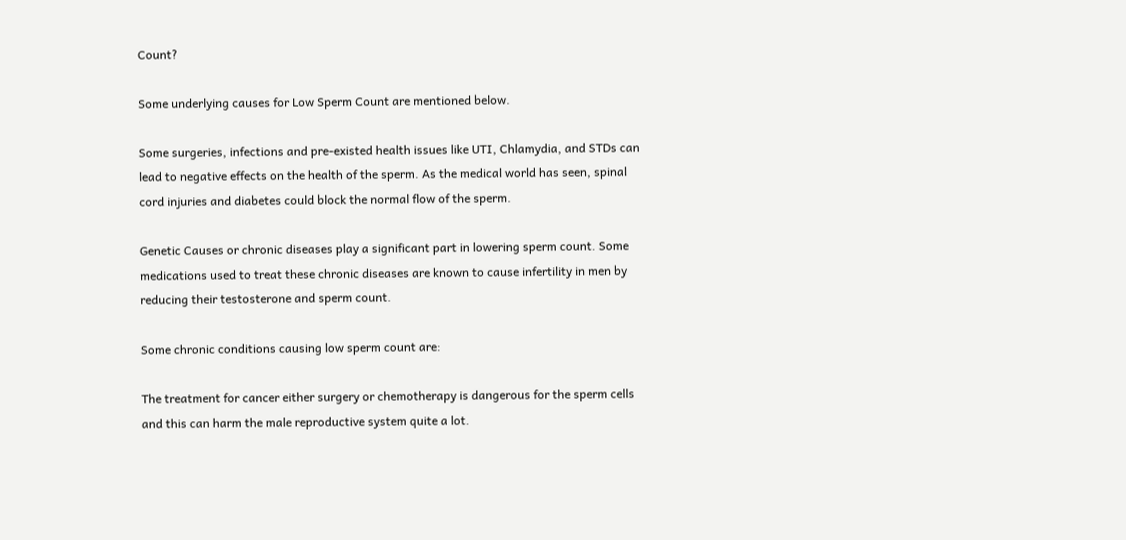Count?

Some underlying causes for Low Sperm Count are mentioned below.

Some surgeries, infections and pre-existed health issues like UTI, Chlamydia, and STDs can lead to negative effects on the health of the sperm. As the medical world has seen, spinal cord injuries and diabetes could block the normal flow of the sperm.

Genetic Causes or chronic diseases play a significant part in lowering sperm count. Some medications used to treat these chronic diseases are known to cause infertility in men by reducing their testosterone and sperm count.

Some chronic conditions causing low sperm count are:

The treatment for cancer either surgery or chemotherapy is dangerous for the sperm cells and this can harm the male reproductive system quite a lot.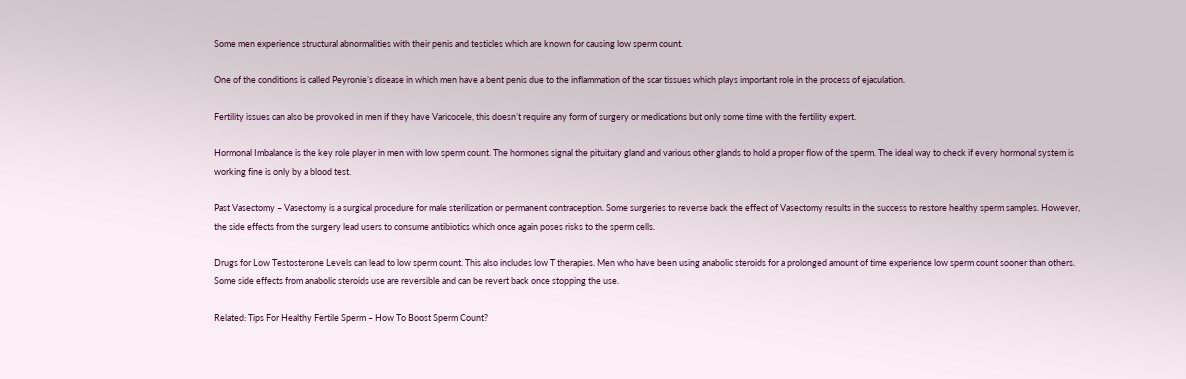Some men experience structural abnormalities with their penis and testicles which are known for causing low sperm count.

One of the conditions is called Peyronie’s disease in which men have a bent penis due to the inflammation of the scar tissues which plays important role in the process of ejaculation.

Fertility issues can also be provoked in men if they have Varicocele, this doesn’t require any form of surgery or medications but only some time with the fertility expert.

Hormonal Imbalance is the key role player in men with low sperm count. The hormones signal the pituitary gland and various other glands to hold a proper flow of the sperm. The ideal way to check if every hormonal system is working fine is only by a blood test.

Past Vasectomy – Vasectomy is a surgical procedure for male sterilization or permanent contraception. Some surgeries to reverse back the effect of Vasectomy results in the success to restore healthy sperm samples. However, the side effects from the surgery lead users to consume antibiotics which once again poses risks to the sperm cells.

Drugs for Low Testosterone Levels can lead to low sperm count. This also includes low T therapies. Men who have been using anabolic steroids for a prolonged amount of time experience low sperm count sooner than others. Some side effects from anabolic steroids use are reversible and can be revert back once stopping the use.

Related: Tips For Healthy Fertile Sperm – How To Boost Sperm Count?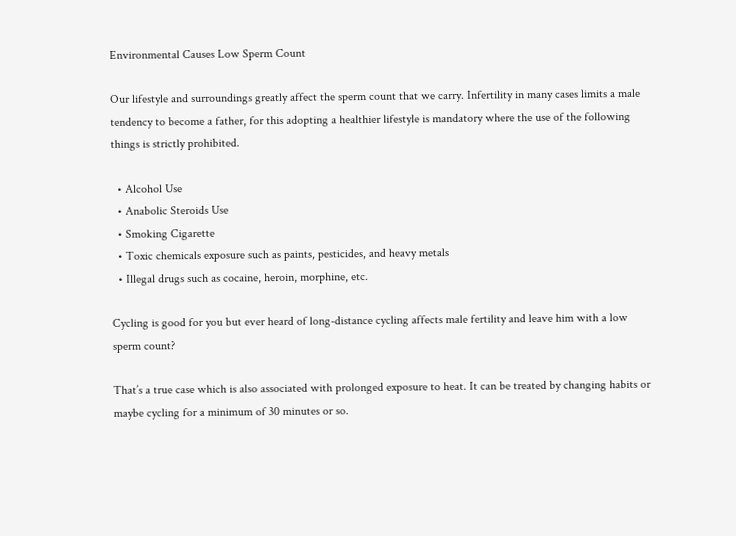Environmental Causes Low Sperm Count

Our lifestyle and surroundings greatly affect the sperm count that we carry. Infertility in many cases limits a male tendency to become a father, for this adopting a healthier lifestyle is mandatory where the use of the following things is strictly prohibited.

  • Alcohol Use
  • Anabolic Steroids Use
  • Smoking Cigarette
  • Toxic chemicals exposure such as paints, pesticides, and heavy metals
  • Illegal drugs such as cocaine, heroin, morphine, etc.

Cycling is good for you but ever heard of long-distance cycling affects male fertility and leave him with a low sperm count?

That’s a true case which is also associated with prolonged exposure to heat. It can be treated by changing habits or maybe cycling for a minimum of 30 minutes or so.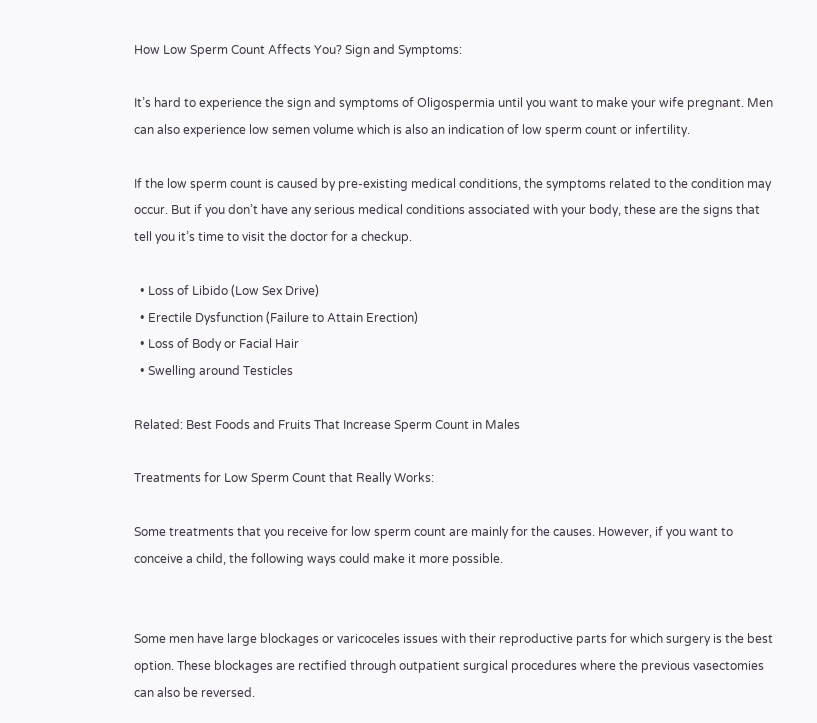How Low Sperm Count Affects You? Sign and Symptoms:

It’s hard to experience the sign and symptoms of Oligospermia until you want to make your wife pregnant. Men can also experience low semen volume which is also an indication of low sperm count or infertility.

If the low sperm count is caused by pre-existing medical conditions, the symptoms related to the condition may occur. But if you don’t have any serious medical conditions associated with your body, these are the signs that tell you it’s time to visit the doctor for a checkup.

  • Loss of Libido (Low Sex Drive)
  • Erectile Dysfunction (Failure to Attain Erection)
  • Loss of Body or Facial Hair
  • Swelling around Testicles

Related: Best Foods and Fruits That Increase Sperm Count in Males

Treatments for Low Sperm Count that Really Works:

Some treatments that you receive for low sperm count are mainly for the causes. However, if you want to conceive a child, the following ways could make it more possible.


Some men have large blockages or varicoceles issues with their reproductive parts for which surgery is the best option. These blockages are rectified through outpatient surgical procedures where the previous vasectomies can also be reversed.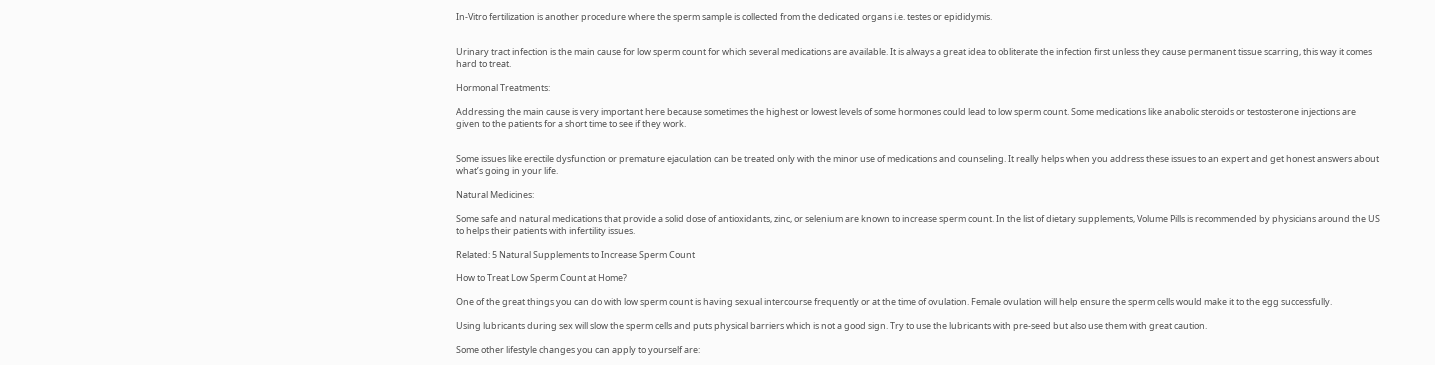In-Vitro fertilization is another procedure where the sperm sample is collected from the dedicated organs i.e. testes or epididymis.


Urinary tract infection is the main cause for low sperm count for which several medications are available. It is always a great idea to obliterate the infection first unless they cause permanent tissue scarring, this way it comes hard to treat.

Hormonal Treatments:

Addressing the main cause is very important here because sometimes the highest or lowest levels of some hormones could lead to low sperm count. Some medications like anabolic steroids or testosterone injections are given to the patients for a short time to see if they work.


Some issues like erectile dysfunction or premature ejaculation can be treated only with the minor use of medications and counseling. It really helps when you address these issues to an expert and get honest answers about what’s going in your life.

Natural Medicines:

Some safe and natural medications that provide a solid dose of antioxidants, zinc, or selenium are known to increase sperm count. In the list of dietary supplements, Volume Pills is recommended by physicians around the US to helps their patients with infertility issues.

Related: 5 Natural Supplements to Increase Sperm Count

How to Treat Low Sperm Count at Home?

One of the great things you can do with low sperm count is having sexual intercourse frequently or at the time of ovulation. Female ovulation will help ensure the sperm cells would make it to the egg successfully.

Using lubricants during sex will slow the sperm cells and puts physical barriers which is not a good sign. Try to use the lubricants with pre-seed but also use them with great caution.

Some other lifestyle changes you can apply to yourself are: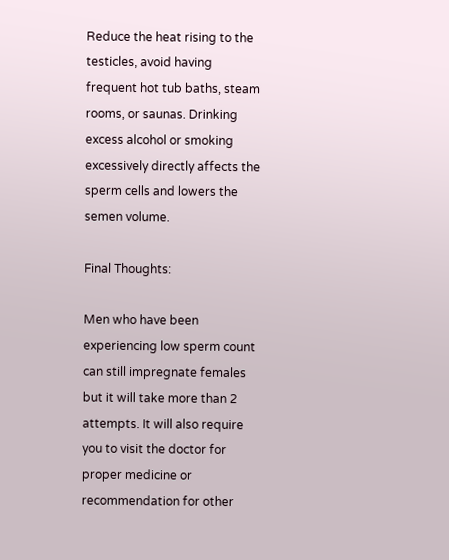Reduce the heat rising to the testicles, avoid having frequent hot tub baths, steam rooms, or saunas. Drinking excess alcohol or smoking excessively directly affects the sperm cells and lowers the semen volume.

Final Thoughts:

Men who have been experiencing low sperm count can still impregnate females but it will take more than 2 attempts. It will also require you to visit the doctor for proper medicine or recommendation for other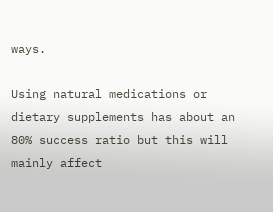ways.

Using natural medications or dietary supplements has about an 80% success ratio but this will mainly affect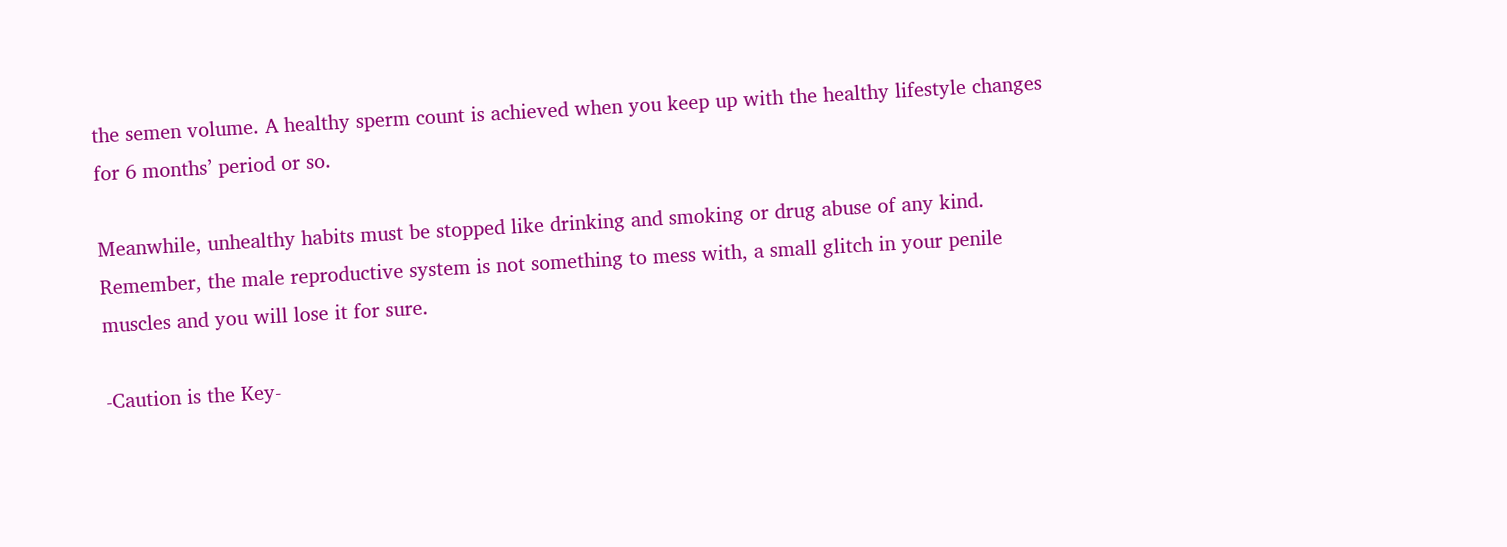the semen volume. A healthy sperm count is achieved when you keep up with the healthy lifestyle changes for 6 months’ period or so.

Meanwhile, unhealthy habits must be stopped like drinking and smoking or drug abuse of any kind. Remember, the male reproductive system is not something to mess with, a small glitch in your penile muscles and you will lose it for sure.

-Caution is the Key-